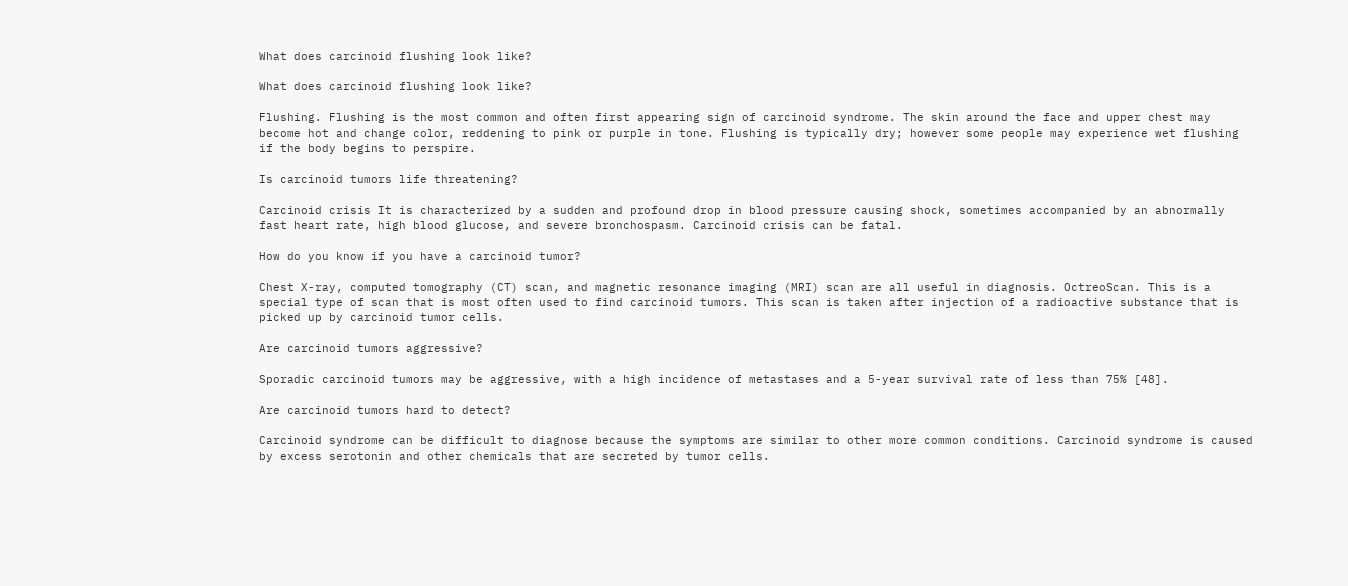What does carcinoid flushing look like?

What does carcinoid flushing look like?

Flushing. Flushing is the most common and often first appearing sign of carcinoid syndrome. The skin around the face and upper chest may become hot and change color, reddening to pink or purple in tone. Flushing is typically dry; however some people may experience wet flushing if the body begins to perspire.

Is carcinoid tumors life threatening?

Carcinoid crisis It is characterized by a sudden and profound drop in blood pressure causing shock, sometimes accompanied by an abnormally fast heart rate, high blood glucose, and severe bronchospasm. Carcinoid crisis can be fatal.

How do you know if you have a carcinoid tumor?

Chest X-ray, computed tomography (CT) scan, and magnetic resonance imaging (MRI) scan are all useful in diagnosis. OctreoScan. This is a special type of scan that is most often used to find carcinoid tumors. This scan is taken after injection of a radioactive substance that is picked up by carcinoid tumor cells.

Are carcinoid tumors aggressive?

Sporadic carcinoid tumors may be aggressive, with a high incidence of metastases and a 5-year survival rate of less than 75% [48].

Are carcinoid tumors hard to detect?

Carcinoid syndrome can be difficult to diagnose because the symptoms are similar to other more common conditions. Carcinoid syndrome is caused by excess serotonin and other chemicals that are secreted by tumor cells.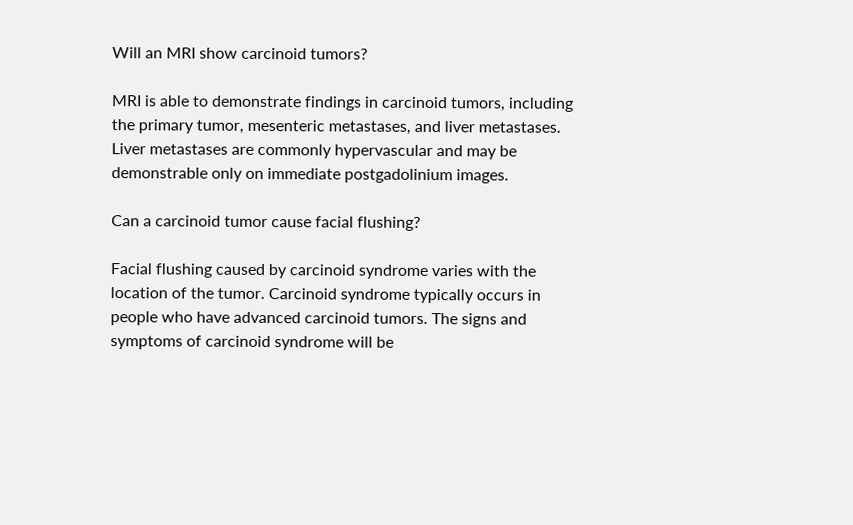Will an MRI show carcinoid tumors?

MRI is able to demonstrate findings in carcinoid tumors, including the primary tumor, mesenteric metastases, and liver metastases. Liver metastases are commonly hypervascular and may be demonstrable only on immediate postgadolinium images.

Can a carcinoid tumor cause facial flushing?

Facial flushing caused by carcinoid syndrome varies with the location of the tumor. Carcinoid syndrome typically occurs in people who have advanced carcinoid tumors. The signs and symptoms of carcinoid syndrome will be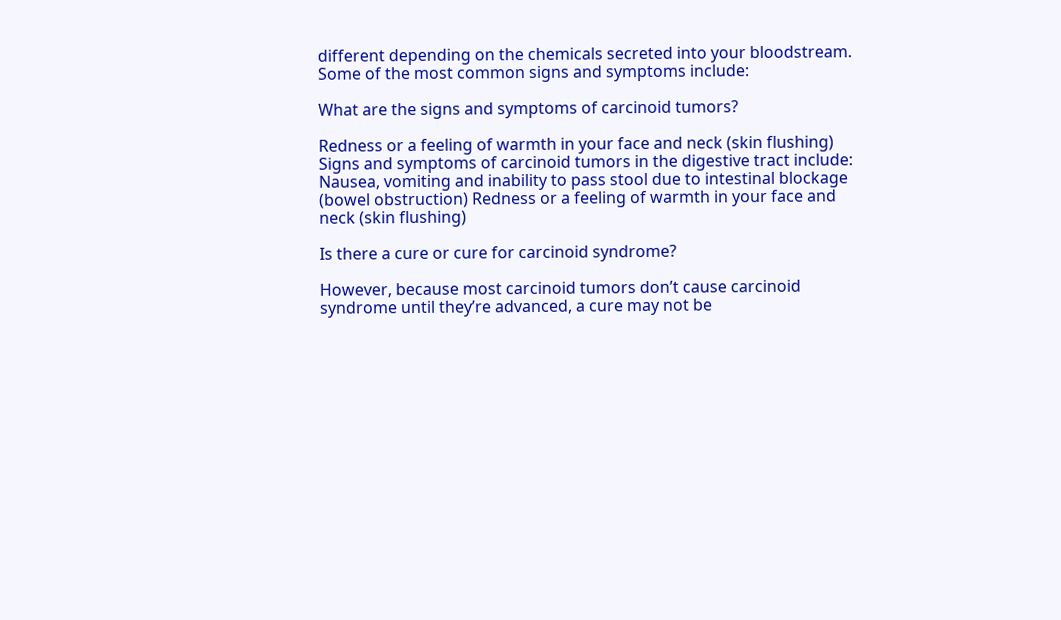different depending on the chemicals secreted into your bloodstream. Some of the most common signs and symptoms include:

What are the signs and symptoms of carcinoid tumors?

Redness or a feeling of warmth in your face and neck (skin flushing) Signs and symptoms of carcinoid tumors in the digestive tract include: Nausea, vomiting and inability to pass stool due to intestinal blockage (bowel obstruction) Redness or a feeling of warmth in your face and neck (skin flushing)

Is there a cure or cure for carcinoid syndrome?

However, because most carcinoid tumors don’t cause carcinoid syndrome until they’re advanced, a cure may not be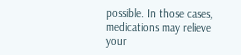possible. In those cases, medications may relieve your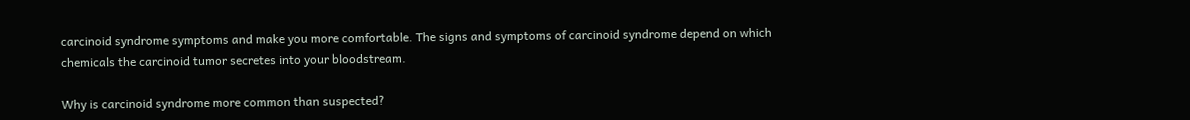carcinoid syndrome symptoms and make you more comfortable. The signs and symptoms of carcinoid syndrome depend on which chemicals the carcinoid tumor secretes into your bloodstream.

Why is carcinoid syndrome more common than suspected?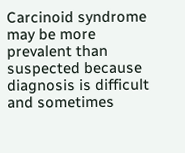Carcinoid syndrome may be more prevalent than suspected because diagnosis is difficult and sometimes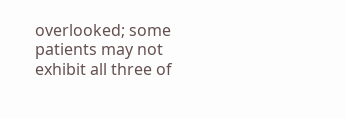overlooked; some patients may not exhibit all three of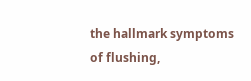the hallmark symptoms of flushing,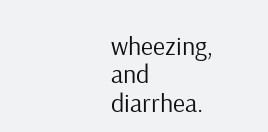wheezing, and diarrhea.